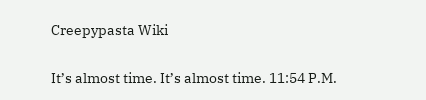Creepypasta Wiki

It’s almost time. It’s almost time. 11:54 P.M.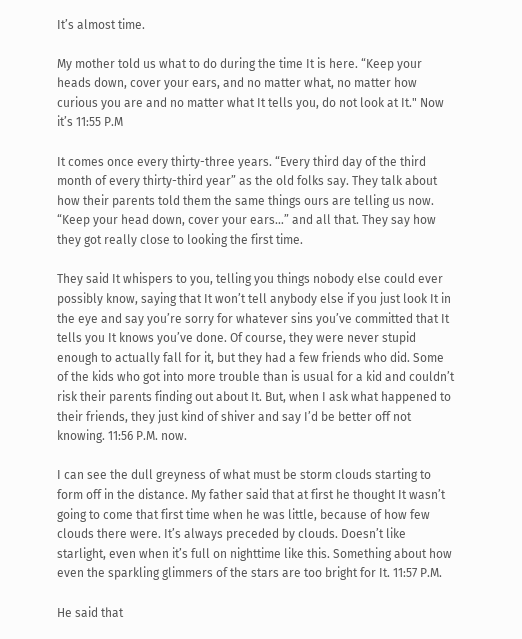It’s almost time.

My mother told us what to do during the time It is here. “Keep your heads down, cover your ears, and no matter what, no matter how curious you are and no matter what It tells you, do not look at It." Now it’s 11:55 P.M

It comes once every thirty-three years. “Every third day of the third month of every thirty-third year” as the old folks say. They talk about how their parents told them the same things ours are telling us now. “Keep your head down, cover your ears…” and all that. They say how they got really close to looking the first time.

They said It whispers to you, telling you things nobody else could ever possibly know, saying that It won’t tell anybody else if you just look It in the eye and say you’re sorry for whatever sins you’ve committed that It tells you It knows you’ve done. Of course, they were never stupid enough to actually fall for it, but they had a few friends who did. Some of the kids who got into more trouble than is usual for a kid and couldn’t risk their parents finding out about It. But, when I ask what happened to their friends, they just kind of shiver and say I’d be better off not knowing. 11:56 P.M. now.

I can see the dull greyness of what must be storm clouds starting to form off in the distance. My father said that at first he thought It wasn’t going to come that first time when he was little, because of how few clouds there were. It’s always preceded by clouds. Doesn’t like starlight, even when it’s full on nighttime like this. Something about how even the sparkling glimmers of the stars are too bright for It. 11:57 P.M.

He said that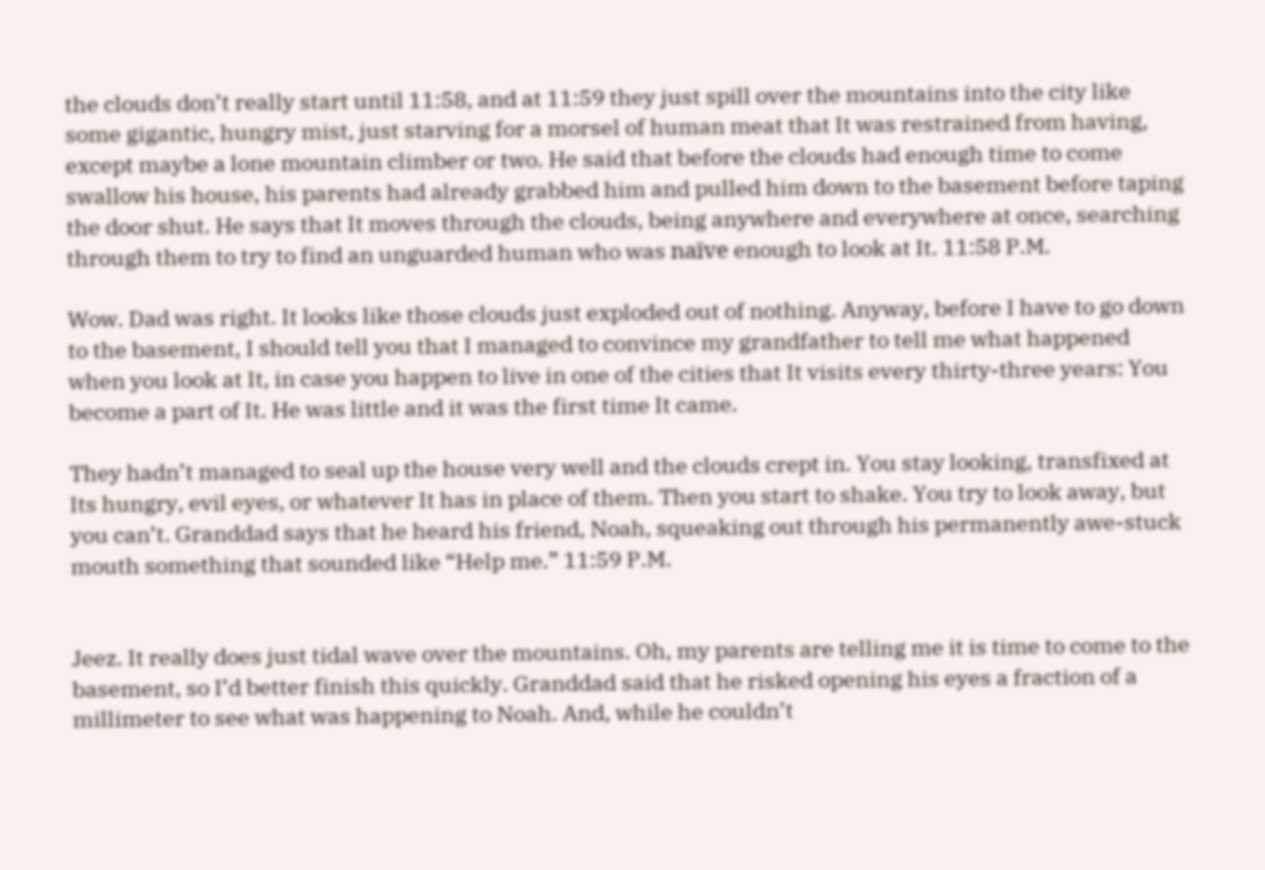the clouds don’t really start until 11:58, and at 11:59 they just spill over the mountains into the city like some gigantic, hungry mist, just starving for a morsel of human meat that It was restrained from having, except maybe a lone mountain climber or two. He said that before the clouds had enough time to come swallow his house, his parents had already grabbed him and pulled him down to the basement before taping the door shut. He says that It moves through the clouds, being anywhere and everywhere at once, searching through them to try to find an unguarded human who was naïve enough to look at It. 11:58 P.M.

Wow. Dad was right. It looks like those clouds just exploded out of nothing. Anyway, before I have to go down to the basement, I should tell you that I managed to convince my grandfather to tell me what happened when you look at It, in case you happen to live in one of the cities that It visits every thirty-three years: You become a part of It. He was little and it was the first time It came.

They hadn’t managed to seal up the house very well and the clouds crept in. You stay looking, transfixed at Its hungry, evil eyes, or whatever It has in place of them. Then you start to shake. You try to look away, but you can’t. Granddad says that he heard his friend, Noah, squeaking out through his permanently awe-stuck mouth something that sounded like “Help me.” 11:59 P.M.


Jeez. It really does just tidal wave over the mountains. Oh, my parents are telling me it is time to come to the basement, so I’d better finish this quickly. Granddad said that he risked opening his eyes a fraction of a millimeter to see what was happening to Noah. And, while he couldn’t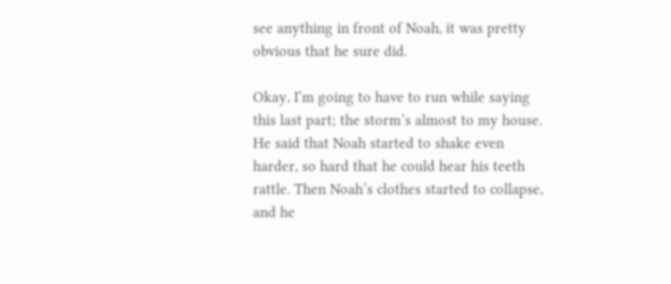see anything in front of Noah, it was pretty obvious that he sure did.

Okay, I’m going to have to run while saying this last part; the storm’s almost to my house. He said that Noah started to shake even harder, so hard that he could hear his teeth rattle. Then Noah’s clothes started to collapse, and he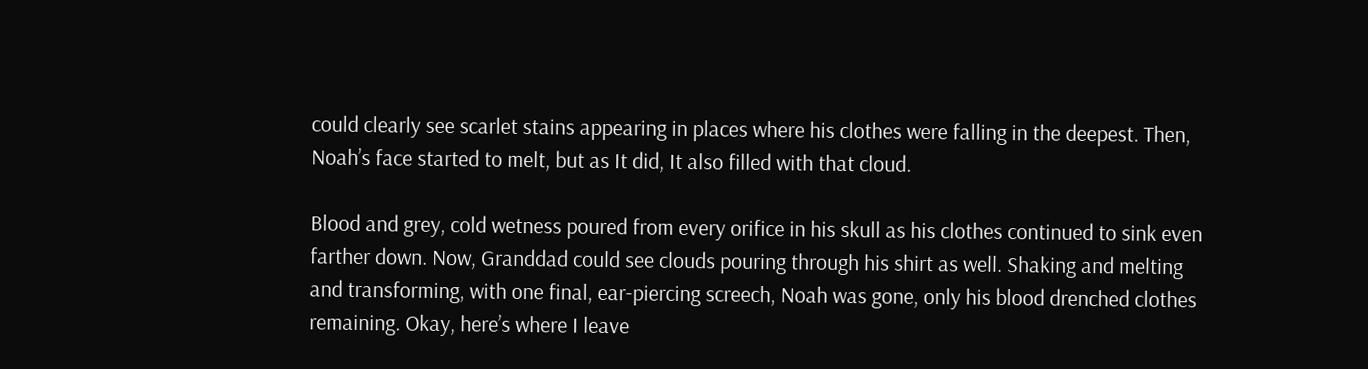could clearly see scarlet stains appearing in places where his clothes were falling in the deepest. Then, Noah’s face started to melt, but as It did, It also filled with that cloud.

Blood and grey, cold wetness poured from every orifice in his skull as his clothes continued to sink even farther down. Now, Granddad could see clouds pouring through his shirt as well. Shaking and melting and transforming, with one final, ear-piercing screech, Noah was gone, only his blood drenched clothes remaining. Okay, here’s where I leave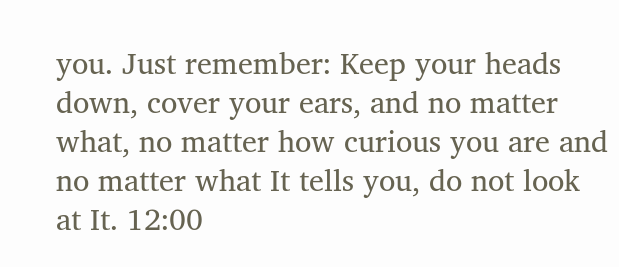you. Just remember: Keep your heads down, cover your ears, and no matter what, no matter how curious you are and no matter what It tells you, do not look at It. 12:00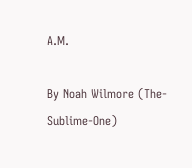A.M.

By Noah Wilmore (The-Sublime-One)